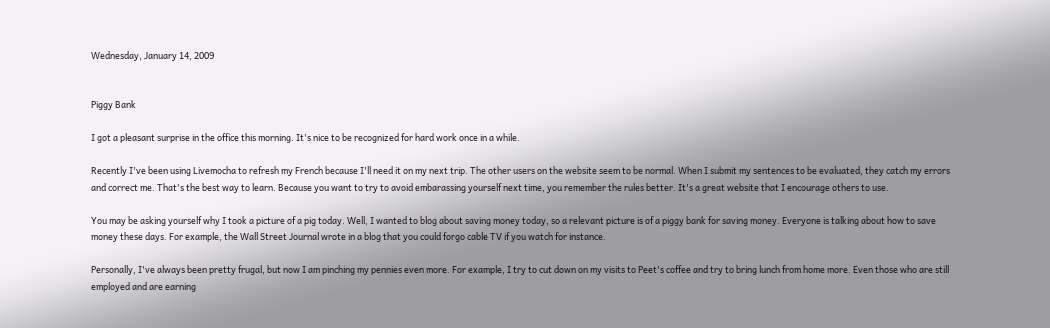Wednesday, January 14, 2009


Piggy Bank

I got a pleasant surprise in the office this morning. It's nice to be recognized for hard work once in a while.

Recently I've been using Livemocha to refresh my French because I'll need it on my next trip. The other users on the website seem to be normal. When I submit my sentences to be evaluated, they catch my errors and correct me. That's the best way to learn. Because you want to try to avoid embarassing yourself next time, you remember the rules better. It's a great website that I encourage others to use.

You may be asking yourself why I took a picture of a pig today. Well, I wanted to blog about saving money today, so a relevant picture is of a piggy bank for saving money. Everyone is talking about how to save money these days. For example, the Wall Street Journal wrote in a blog that you could forgo cable TV if you watch for instance.

Personally, I've always been pretty frugal, but now I am pinching my pennies even more. For example, I try to cut down on my visits to Peet's coffee and try to bring lunch from home more. Even those who are still employed and are earning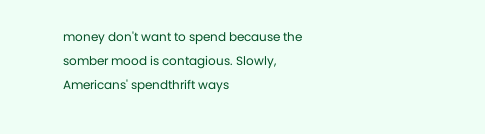money don't want to spend because the somber mood is contagious. Slowly, Americans' spendthrift ways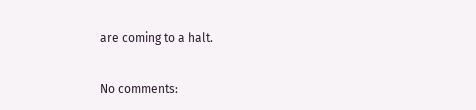are coming to a halt.

No comments: